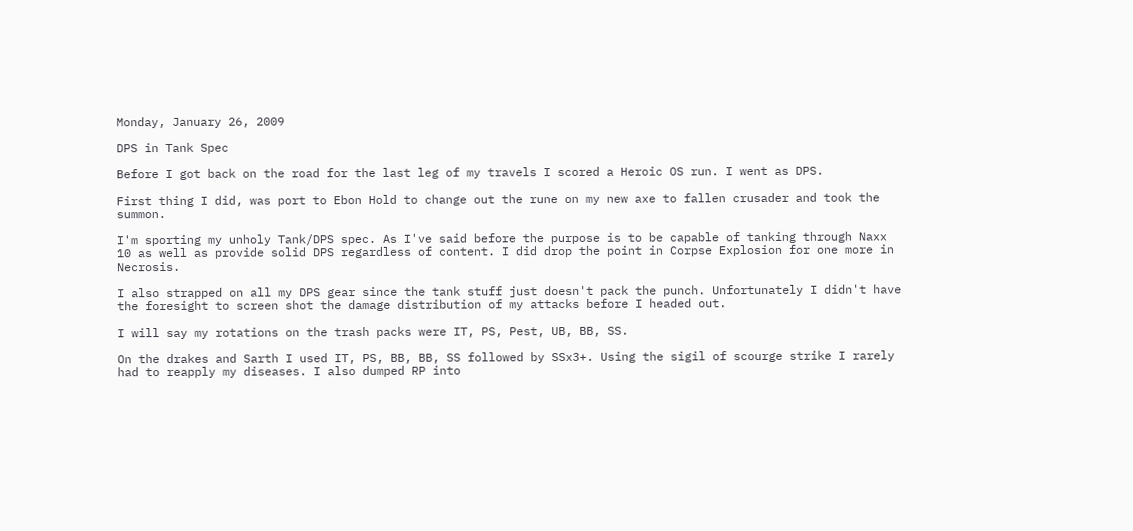Monday, January 26, 2009

DPS in Tank Spec

Before I got back on the road for the last leg of my travels I scored a Heroic OS run. I went as DPS.

First thing I did, was port to Ebon Hold to change out the rune on my new axe to fallen crusader and took the summon.

I'm sporting my unholy Tank/DPS spec. As I've said before the purpose is to be capable of tanking through Naxx 10 as well as provide solid DPS regardless of content. I did drop the point in Corpse Explosion for one more in Necrosis.

I also strapped on all my DPS gear since the tank stuff just doesn't pack the punch. Unfortunately I didn't have the foresight to screen shot the damage distribution of my attacks before I headed out.

I will say my rotations on the trash packs were IT, PS, Pest, UB, BB, SS.

On the drakes and Sarth I used IT, PS, BB, BB, SS followed by SSx3+. Using the sigil of scourge strike I rarely had to reapply my diseases. I also dumped RP into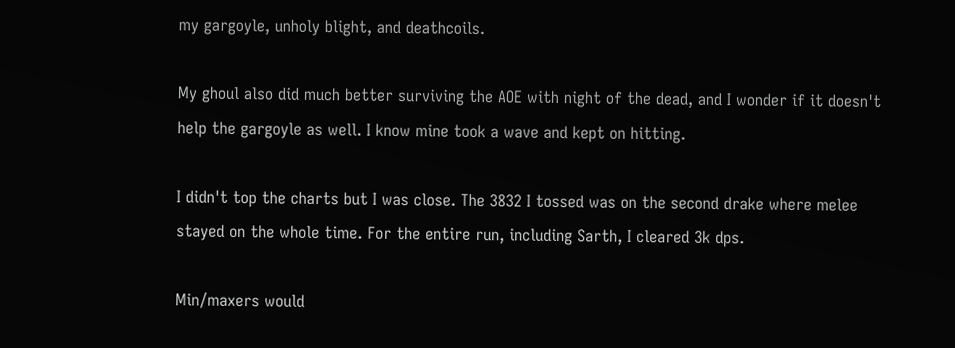my gargoyle, unholy blight, and deathcoils.

My ghoul also did much better surviving the AOE with night of the dead, and I wonder if it doesn't help the gargoyle as well. I know mine took a wave and kept on hitting.

I didn't top the charts but I was close. The 3832 I tossed was on the second drake where melee stayed on the whole time. For the entire run, including Sarth, I cleared 3k dps.

Min/maxers would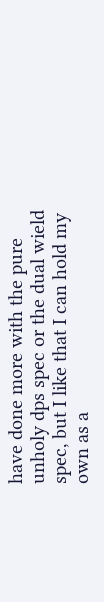have done more with the pure unholy dps spec or the dual wield spec, but I like that I can hold my own as a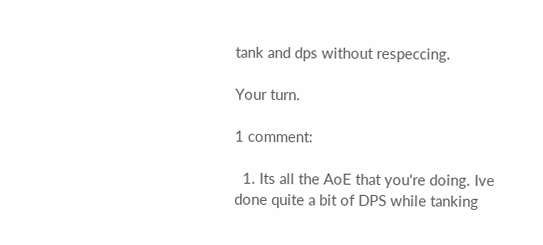tank and dps without respeccing.

Your turn.

1 comment:

  1. Its all the AoE that you're doing. Ive done quite a bit of DPS while tanking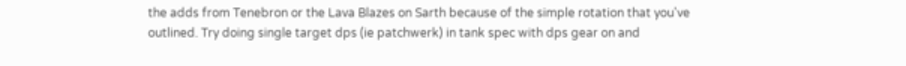the adds from Tenebron or the Lava Blazes on Sarth because of the simple rotation that you've outlined. Try doing single target dps (ie patchwerk) in tank spec with dps gear on and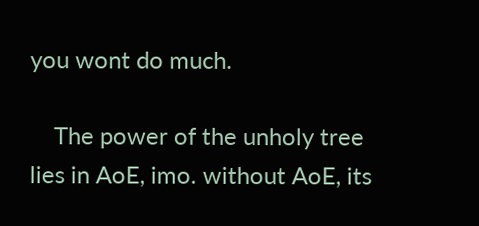you wont do much.

    The power of the unholy tree lies in AoE, imo. without AoE, its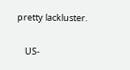pretty lackluster.

    US-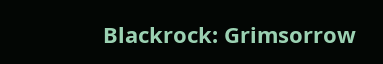Blackrock: Grimsorrow